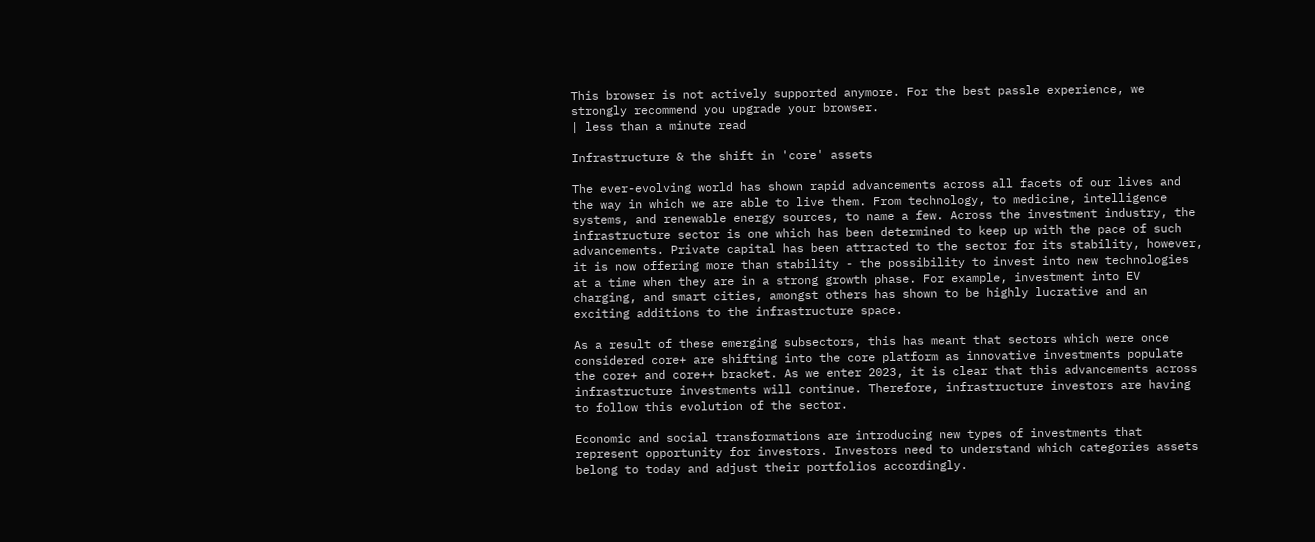This browser is not actively supported anymore. For the best passle experience, we strongly recommend you upgrade your browser.
| less than a minute read

Infrastructure & the shift in 'core' assets

The ever-evolving world has shown rapid advancements across all facets of our lives and the way in which we are able to live them. From technology, to medicine, intelligence systems, and renewable energy sources, to name a few. Across the investment industry, the infrastructure sector is one which has been determined to keep up with the pace of such advancements. Private capital has been attracted to the sector for its stability, however, it is now offering more than stability - the possibility to invest into new technologies at a time when they are in a strong growth phase. For example, investment into EV charging, and smart cities, amongst others has shown to be highly lucrative and an exciting additions to the infrastructure space.

As a result of these emerging subsectors, this has meant that sectors which were once considered core+ are shifting into the core platform as innovative investments populate the core+ and core++ bracket. As we enter 2023, it is clear that this advancements across infrastructure investments will continue. Therefore, infrastructure investors are having to follow this evolution of the sector.

Economic and social transformations are introducing new types of investments that represent opportunity for investors. Investors need to understand which categories assets belong to today and adjust their portfolios accordingly.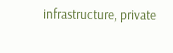infrastructure, private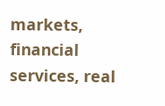markets, financial services, real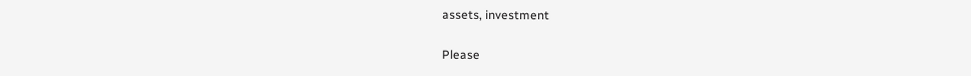assets, investment

Please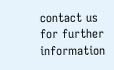contact us for further information